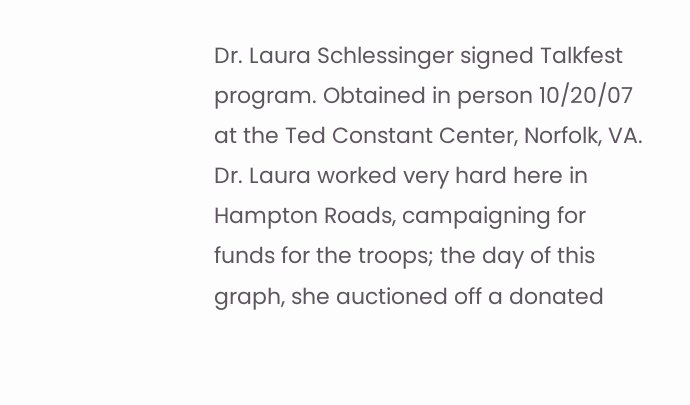Dr. Laura Schlessinger signed Talkfest program. Obtained in person 10/20/07 at the Ted Constant Center, Norfolk, VA.  Dr. Laura worked very hard here in Hampton Roads, campaigning for funds for the troops; the day of this graph, she auctioned off a donated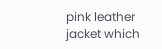pink leather jacket which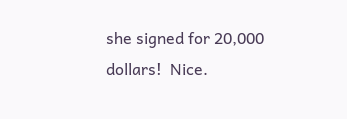she signed for 20,000 dollars!  Nice.